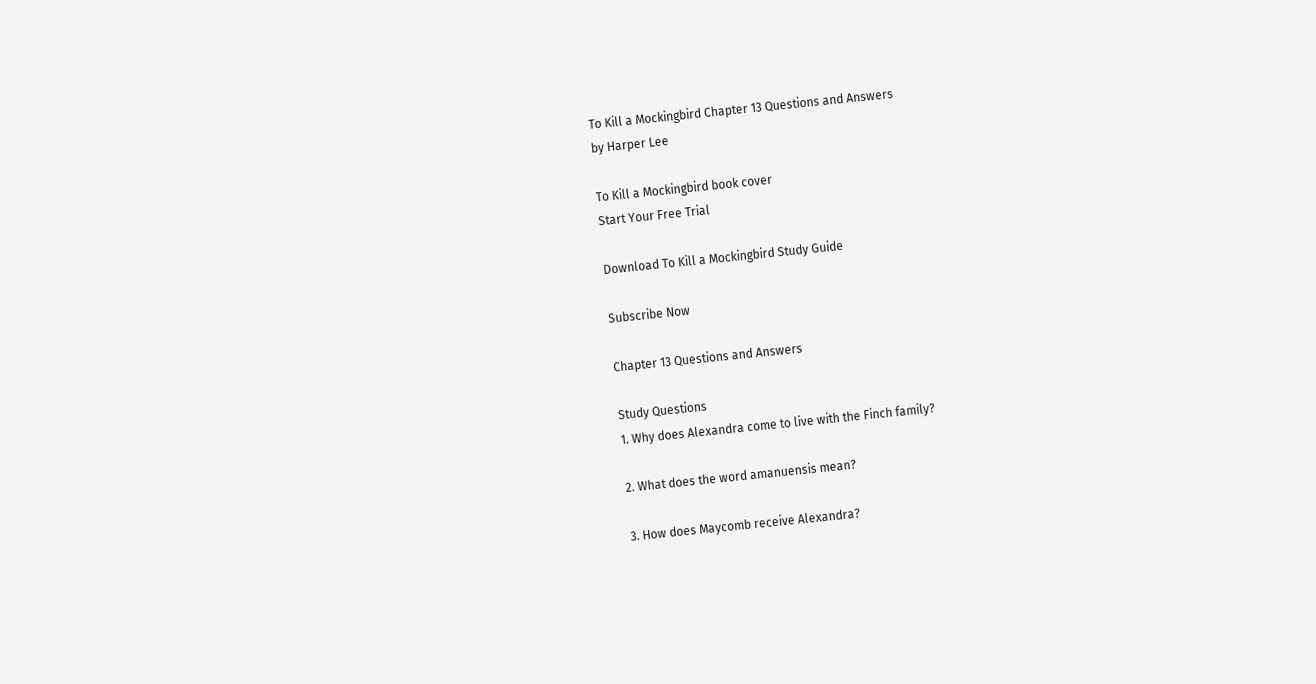To Kill a Mockingbird Chapter 13 Questions and Answers
by Harper Lee

To Kill a Mockingbird book cover
Start Your Free Trial

Download To Kill a Mockingbird Study Guide

Subscribe Now

Chapter 13 Questions and Answers

Study Questions
1. Why does Alexandra come to live with the Finch family?

2. What does the word amanuensis mean?

3. How does Maycomb receive Alexandra?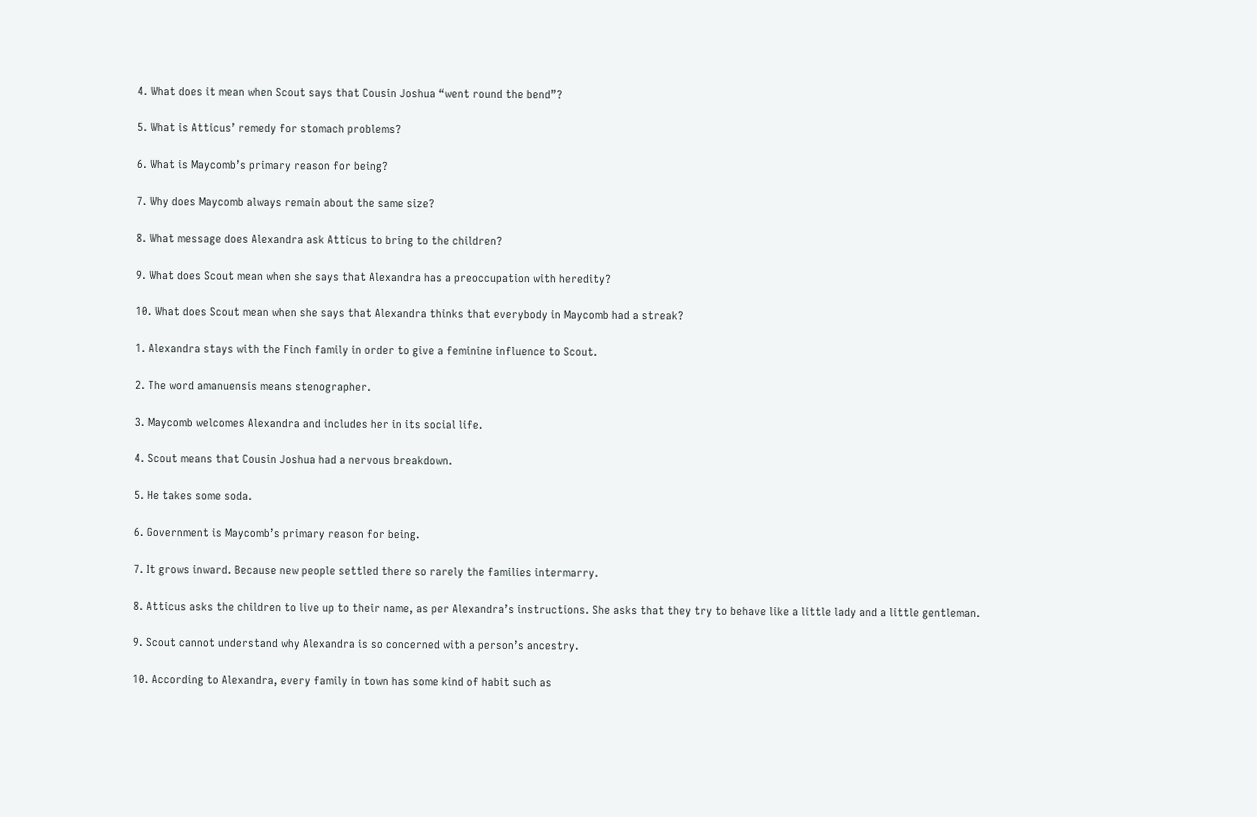4. What does it mean when Scout says that Cousin Joshua “went round the bend”?

5. What is Atticus’ remedy for stomach problems?

6. What is Maycomb’s primary reason for being?

7. Why does Maycomb always remain about the same size?

8. What message does Alexandra ask Atticus to bring to the children?

9. What does Scout mean when she says that Alexandra has a preoccupation with heredity?

10. What does Scout mean when she says that Alexandra thinks that everybody in Maycomb had a streak?

1. Alexandra stays with the Finch family in order to give a feminine influence to Scout.

2. The word amanuensis means stenographer.

3. Maycomb welcomes Alexandra and includes her in its social life.

4. Scout means that Cousin Joshua had a nervous breakdown.

5. He takes some soda.

6. Government is Maycomb’s primary reason for being.

7. It grows inward. Because new people settled there so rarely the families intermarry.

8. Atticus asks the children to live up to their name, as per Alexandra’s instructions. She asks that they try to behave like a little lady and a little gentleman.

9. Scout cannot understand why Alexandra is so concerned with a person’s ancestry.

10. According to Alexandra, every family in town has some kind of habit such as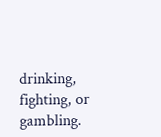drinking, fighting, or gambling.